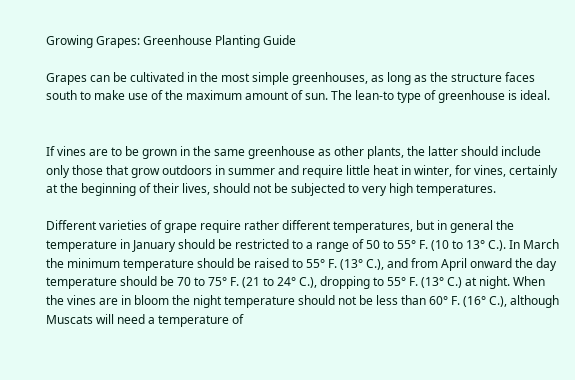Growing Grapes: Greenhouse Planting Guide

Grapes can be cultivated in the most simple greenhouses, as long as the structure faces south to make use of the maximum amount of sun. The lean-to type of greenhouse is ideal.


If vines are to be grown in the same greenhouse as other plants, the latter should include only those that grow outdoors in summer and require little heat in winter, for vines, certainly at the beginning of their lives, should not be subjected to very high temperatures.

Different varieties of grape require rather different temperatures, but in general the temperature in January should be restricted to a range of 50 to 55° F. (10 to 13° C.). In March the minimum temperature should be raised to 55° F. (13° C.), and from April onward the day temperature should be 70 to 75° F. (21 to 24° C.), dropping to 55° F. (13° C.) at night. When the vines are in bloom the night temperature should not be less than 60° F. (16° C.), although Muscats will need a temperature of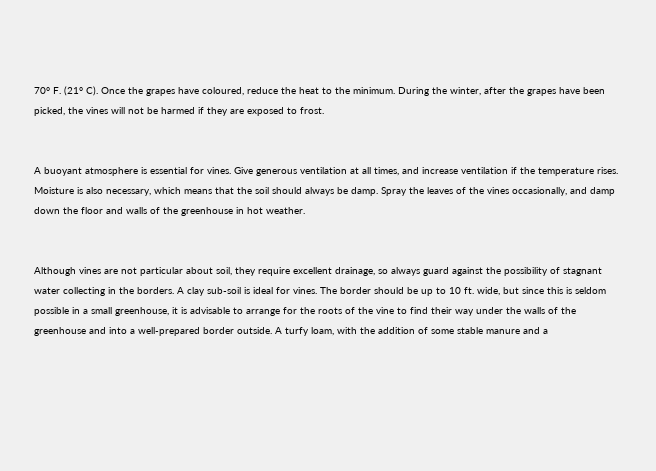70° F. (21° C). Once the grapes have coloured, reduce the heat to the minimum. During the winter, after the grapes have been picked, the vines will not be harmed if they are exposed to frost.


A buoyant atmosphere is essential for vines. Give generous ventilation at all times, and increase ventilation if the temperature rises. Moisture is also necessary, which means that the soil should always be damp. Spray the leaves of the vines occasionally, and damp down the floor and walls of the greenhouse in hot weather.


Although vines are not particular about soil, they require excellent drainage, so always guard against the possibility of stagnant water collecting in the borders. A clay sub-soil is ideal for vines. The border should be up to 10 ft. wide, but since this is seldom possible in a small greenhouse, it is advisable to arrange for the roots of the vine to find their way under the walls of the greenhouse and into a well-prepared border outside. A turfy loam, with the addition of some stable manure and a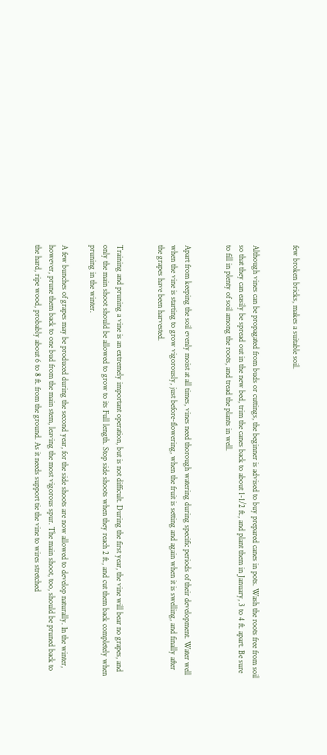few broken bricks, makes a suitable soil.


Although vines can be propagated from buds or cuttings, the beginner is advised to buy prepared canes in pots. Wash the roots free from soil so that they can easily be spread out in the new bed, trim the canes back to about 1-1/2 ft., and plant them in January, 3 to 4 ft. apart. Be sure to fill in plenty of soil among the roots, and tread the plants in well.


Apart from keeping the soil evenly moist at all times, vines need thorough watering during specific periods of their development. Water well when the vine is starting to grow vigorously, just before-flowering, when the fruit is setting and again when it is swelling, and finally after the grapes have been harvested.


Training and pruning a vine is an extremely important operation, but is not difficult. During the first year, the vine will bear no grapes, and only the main shoot should be allowed to grow to its Full length. Stop side shoots when they reach 2 ft., and cut them back completely when pruning in the winter.

A few bunches of grapes may be produced during the second year, for the side shoots are now allowed to develop naturally. In the winter, however, prune them back to one bud from the main stem, leaving the most vigorous spur. The main shoot, too, should be pruned back to the hard, ripe wood, probably about 6 to 8 ft. from the ground. As it needs support tie the vine to wires stretched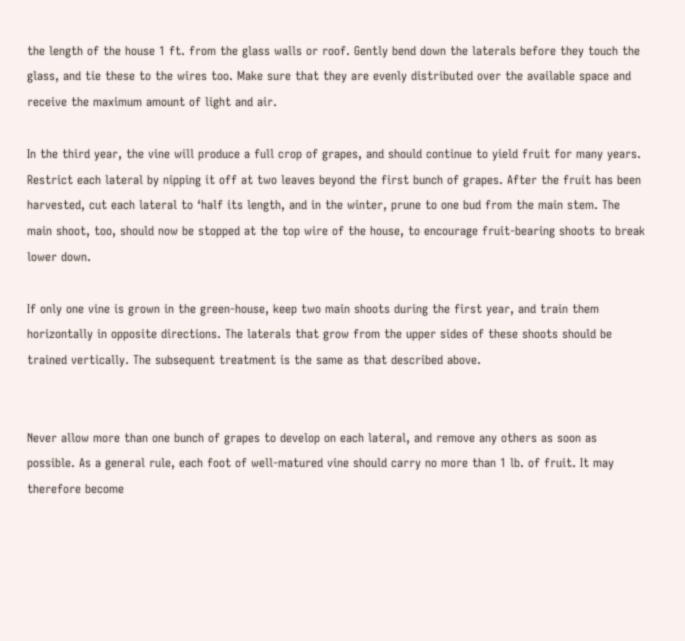the length of the house 1 ft. from the glass walls or roof. Gently bend down the laterals before they touch the glass, and tie these to the wires too. Make sure that they are evenly distributed over the available space and receive the maximum amount of light and air.

In the third year, the vine will produce a full crop of grapes, and should continue to yield fruit for many years. Restrict each lateral by nipping it off at two leaves beyond the first bunch of grapes. After the fruit has been harvested, cut each lateral to ‘half its length, and in the winter, prune to one bud from the main stem. The main shoot, too, should now be stopped at the top wire of the house, to encourage fruit-bearing shoots to break lower down.

If only one vine is grown in the green-house, keep two main shoots during the first year, and train them horizontally in opposite directions. The laterals that grow from the upper sides of these shoots should be trained vertically. The subsequent treatment is the same as that described above.


Never allow more than one bunch of grapes to develop on each lateral, and remove any others as soon as possible. As a general rule, each foot of well-matured vine should carry no more than 1 lb. of fruit. It may therefore become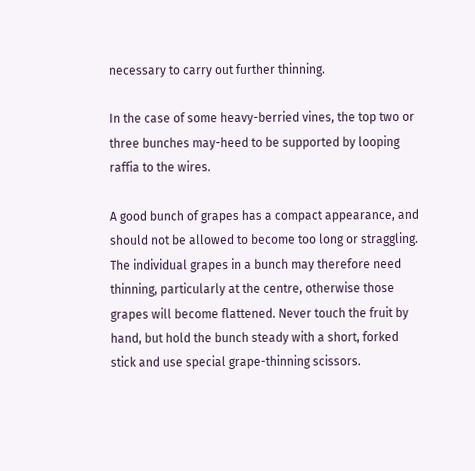necessary to carry out further thinning.

In the case of some heavy-berried vines, the top two or three bunches may-heed to be supported by looping raffia to the wires.

A good bunch of grapes has a compact appearance, and should not be allowed to become too long or straggling. The individual grapes in a bunch may therefore need thinning, particularly at the centre, otherwise those grapes will become flattened. Never touch the fruit by hand, but hold the bunch steady with a short, forked stick and use special grape-thinning scissors.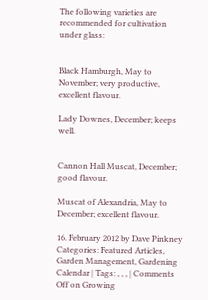The following varieties are recommended for cultivation under glass:


Black Hamburgh, May to November; very productive, excellent flavour.

Lady Downes, December; keeps well.


Cannon Hall Muscat, December; good flavour.

Muscat of Alexandria, May to December; excellent flavour.

16. February 2012 by Dave Pinkney
Categories: Featured Articles, Garden Management, Gardening Calendar | Tags: , , , | Comments Off on Growing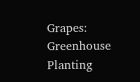Grapes: Greenhouse Planting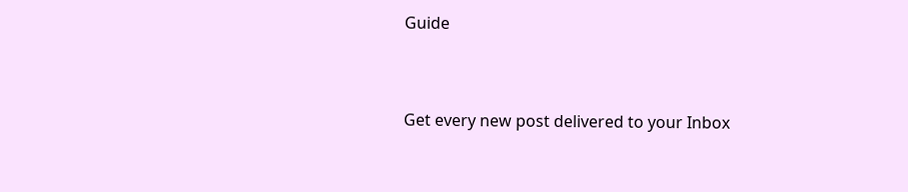Guide


Get every new post delivered to your Inbox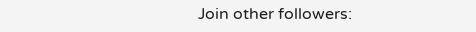Join other followers: